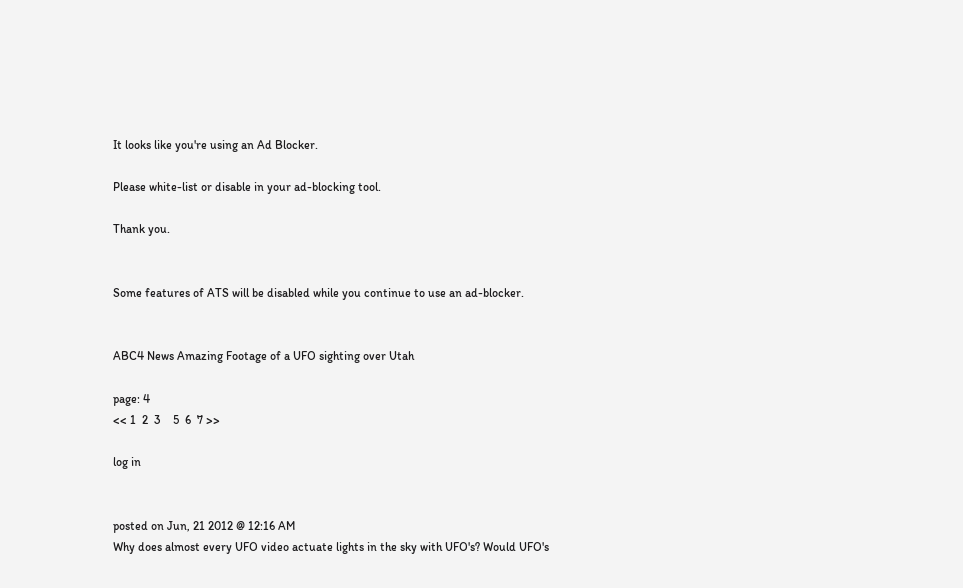It looks like you're using an Ad Blocker.

Please white-list or disable in your ad-blocking tool.

Thank you.


Some features of ATS will be disabled while you continue to use an ad-blocker.


ABC4 News Amazing Footage of a UFO sighting over Utah

page: 4
<< 1  2  3    5  6  7 >>

log in


posted on Jun, 21 2012 @ 12:16 AM
Why does almost every UFO video actuate lights in the sky with UFO's? Would UFO's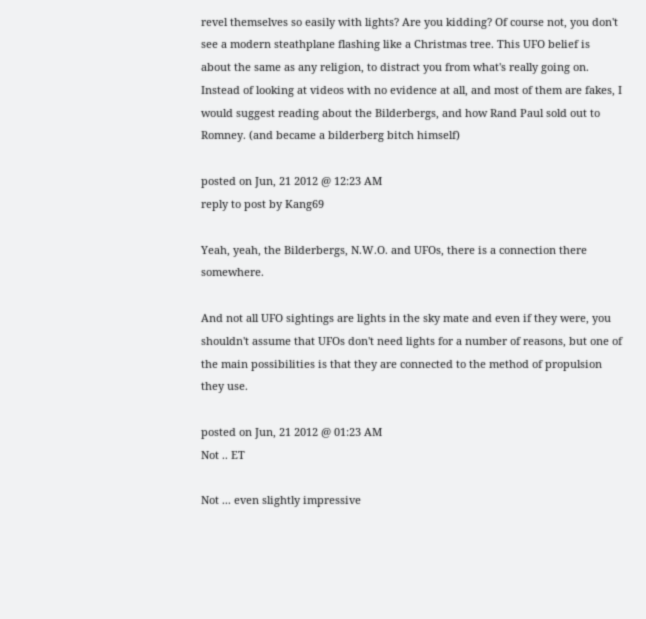revel themselves so easily with lights? Are you kidding? Of course not, you don't see a modern steathplane flashing like a Christmas tree. This UFO belief is about the same as any religion, to distract you from what's really going on. Instead of looking at videos with no evidence at all, and most of them are fakes, I would suggest reading about the Bilderbergs, and how Rand Paul sold out to Romney. (and became a bilderberg bitch himself)

posted on Jun, 21 2012 @ 12:23 AM
reply to post by Kang69

Yeah, yeah, the Bilderbergs, N.W.O. and UFOs, there is a connection there somewhere.

And not all UFO sightings are lights in the sky mate and even if they were, you shouldn't assume that UFOs don't need lights for a number of reasons, but one of the main possibilities is that they are connected to the method of propulsion they use.

posted on Jun, 21 2012 @ 01:23 AM
Not .. ET

Not ... even slightly impressive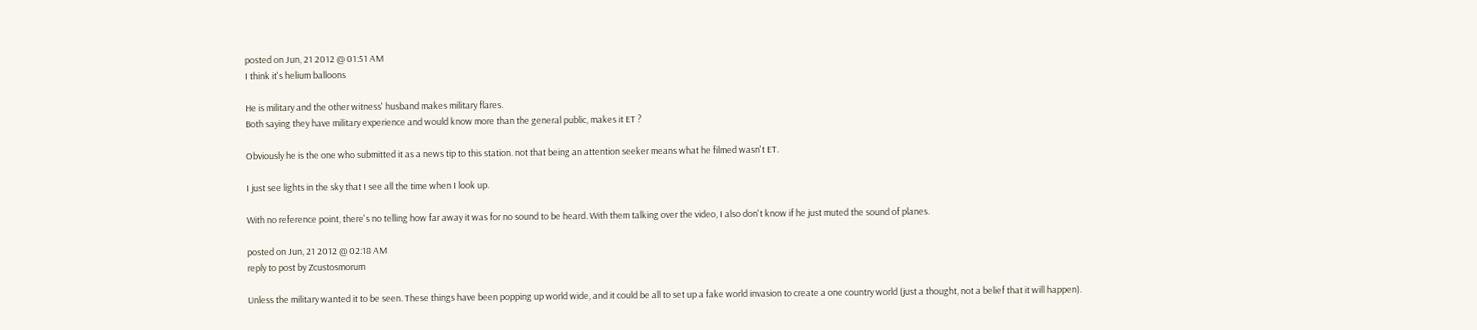posted on Jun, 21 2012 @ 01:51 AM
I think it's helium balloons

He is military and the other witness' husband makes military flares.
Both saying they have military experience and would know more than the general public, makes it ET ?

Obviously he is the one who submitted it as a news tip to this station. not that being an attention seeker means what he filmed wasn't ET.

I just see lights in the sky that I see all the time when I look up.

With no reference point, there's no telling how far away it was for no sound to be heard. With them talking over the video, I also don't know if he just muted the sound of planes.

posted on Jun, 21 2012 @ 02:18 AM
reply to post by Zcustosmorum

Unless the military wanted it to be seen. These things have been popping up world wide, and it could be all to set up a fake world invasion to create a one country world (just a thought, not a belief that it will happen).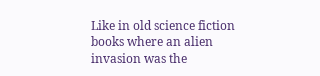Like in old science fiction books where an alien invasion was the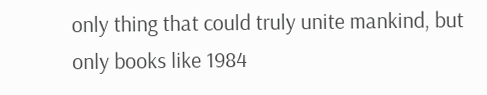only thing that could truly unite mankind, but only books like 1984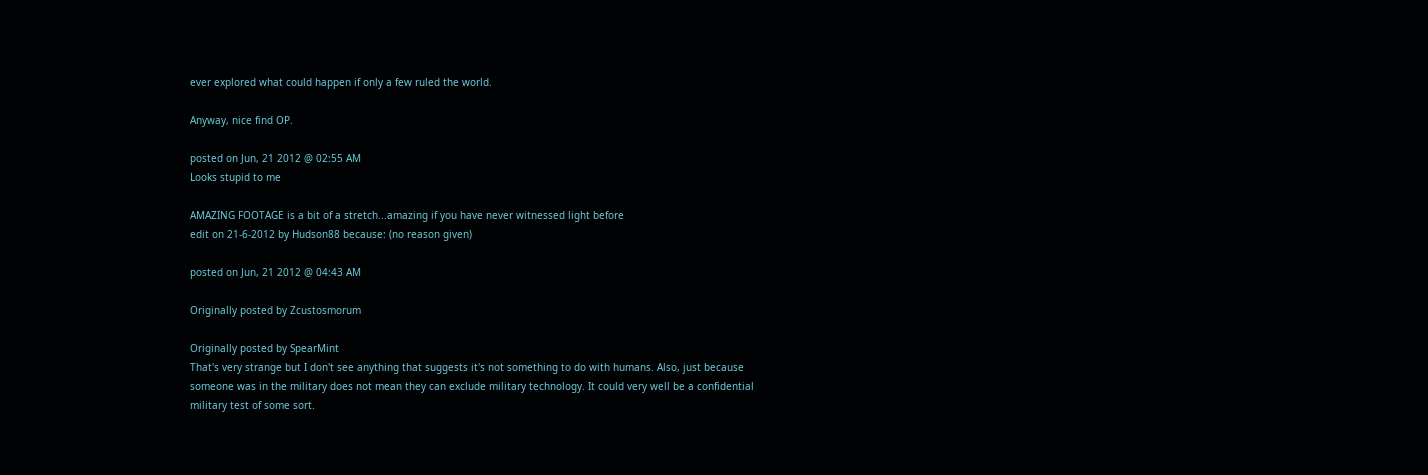ever explored what could happen if only a few ruled the world.

Anyway, nice find OP.

posted on Jun, 21 2012 @ 02:55 AM
Looks stupid to me

AMAZING FOOTAGE is a bit of a stretch...amazing if you have never witnessed light before
edit on 21-6-2012 by Hudson88 because: (no reason given)

posted on Jun, 21 2012 @ 04:43 AM

Originally posted by Zcustosmorum

Originally posted by SpearMint
That's very strange but I don't see anything that suggests it's not something to do with humans. Also, just because someone was in the military does not mean they can exclude military technology. It could very well be a confidential military test of some sort.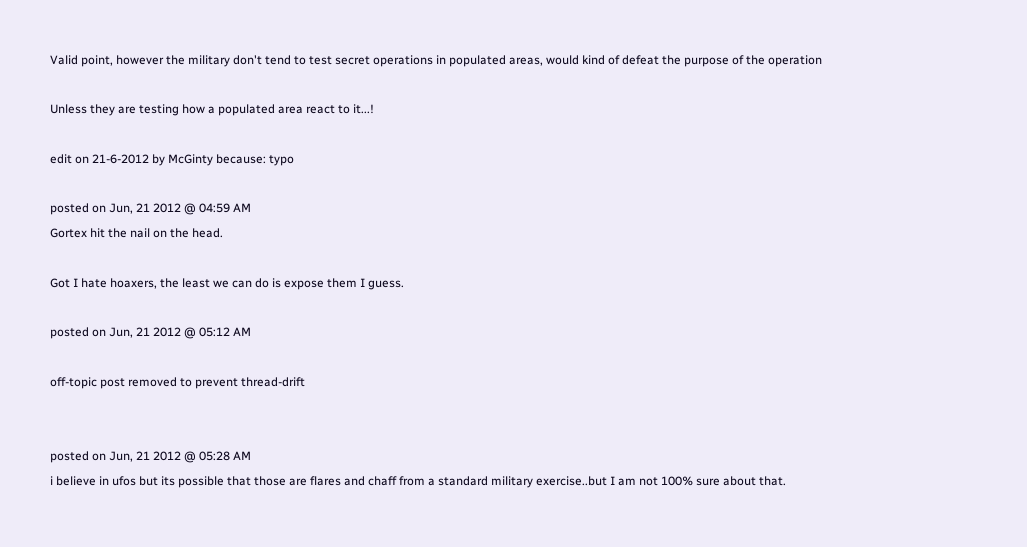Valid point, however the military don't tend to test secret operations in populated areas, would kind of defeat the purpose of the operation

Unless they are testing how a populated area react to it...!

edit on 21-6-2012 by McGinty because: typo

posted on Jun, 21 2012 @ 04:59 AM
Gortex hit the nail on the head.

Got I hate hoaxers, the least we can do is expose them I guess.

posted on Jun, 21 2012 @ 05:12 AM

off-topic post removed to prevent thread-drift


posted on Jun, 21 2012 @ 05:28 AM
i believe in ufos but its possible that those are flares and chaff from a standard military exercise..but I am not 100% sure about that.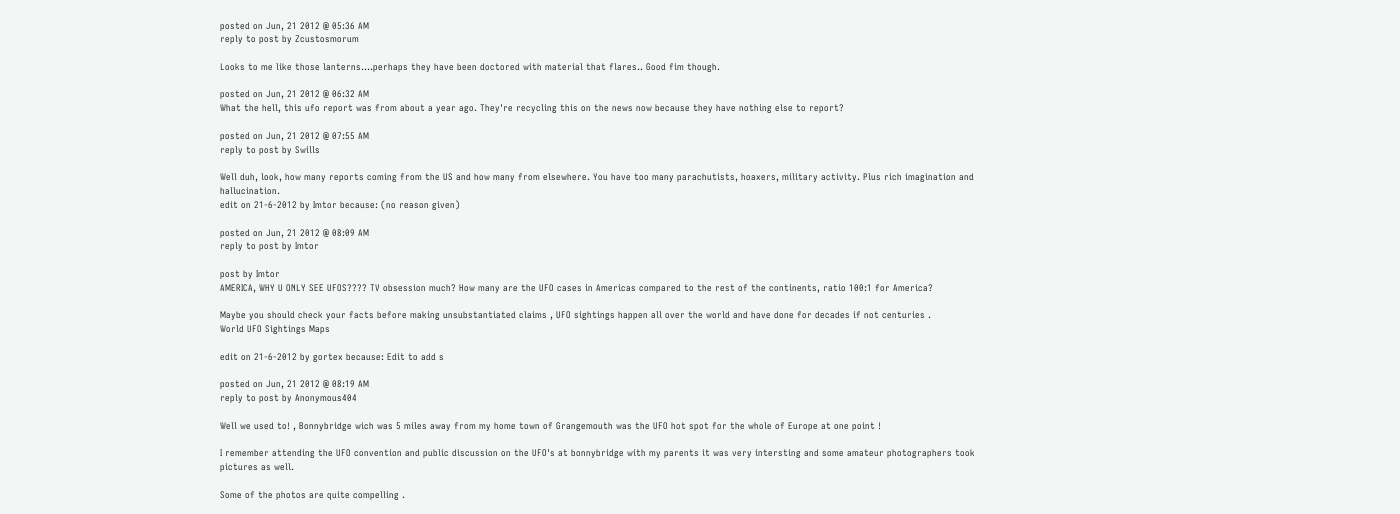posted on Jun, 21 2012 @ 05:36 AM
reply to post by Zcustosmorum

Looks to me like those lanterns....perhaps they have been doctored with material that flares.. Good fim though.

posted on Jun, 21 2012 @ 06:32 AM
What the hell, this ufo report was from about a year ago. They're recycling this on the news now because they have nothing else to report?

posted on Jun, 21 2012 @ 07:55 AM
reply to post by Swills

Well duh, look, how many reports coming from the US and how many from elsewhere. You have too many parachutists, hoaxers, military activity. Plus rich imagination and hallucination.
edit on 21-6-2012 by Imtor because: (no reason given)

posted on Jun, 21 2012 @ 08:09 AM
reply to post by Imtor

post by Imtor
AMERICA, WHY U ONLY SEE UFOS???? TV obsession much? How many are the UFO cases in Americas compared to the rest of the continents, ratio 100:1 for America?

Maybe you should check your facts before making unsubstantiated claims , UFO sightings happen all over the world and have done for decades if not centuries .
World UFO Sightings Maps

edit on 21-6-2012 by gortex because: Edit to add s

posted on Jun, 21 2012 @ 08:19 AM
reply to post by Anonymous404

Well we used to! , Bonnybridge wich was 5 miles away from my home town of Grangemouth was the UFO hot spot for the whole of Europe at one point !

I remember attending the UFO convention and public discussion on the UFO's at bonnybridge with my parents it was very intersting and some amateur photographers took pictures as well.

Some of the photos are quite compelling .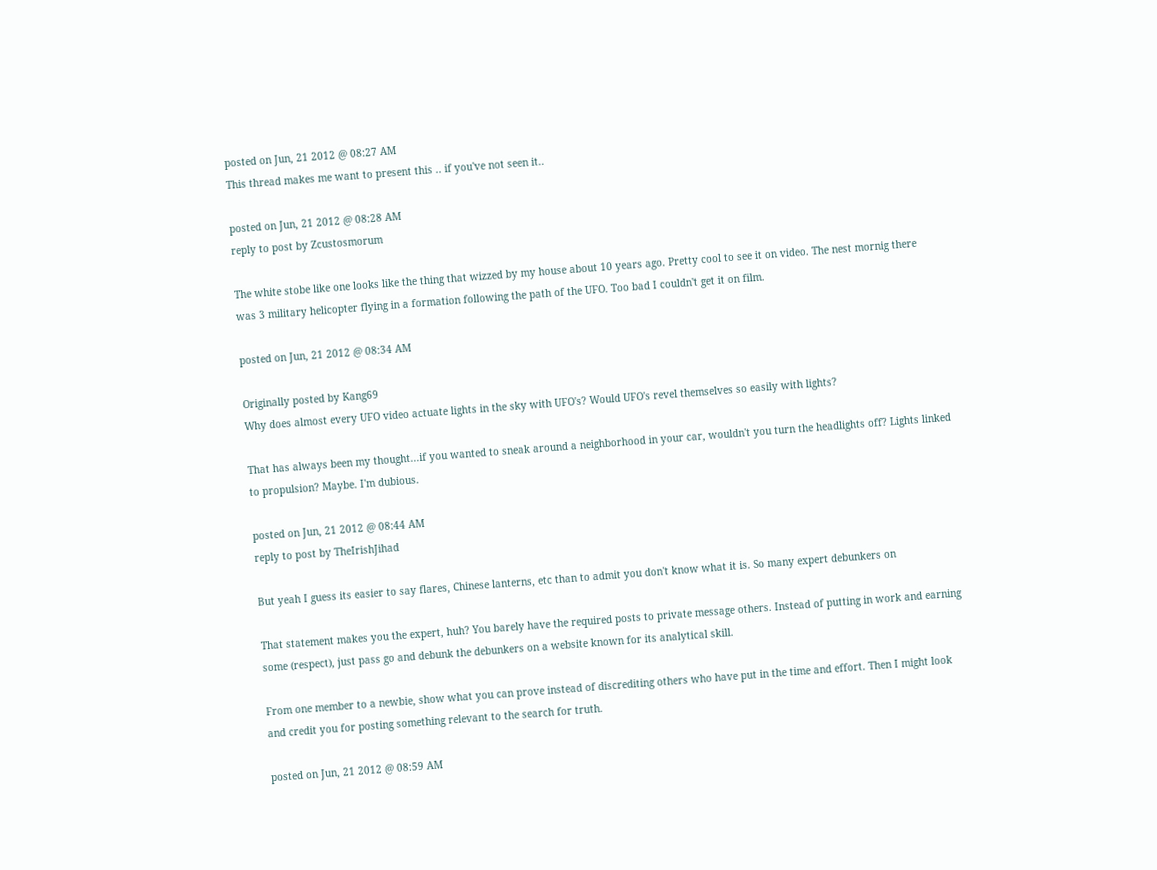posted on Jun, 21 2012 @ 08:27 AM
This thread makes me want to present this .. if you've not seen it..

posted on Jun, 21 2012 @ 08:28 AM
reply to post by Zcustosmorum

The white stobe like one looks like the thing that wizzed by my house about 10 years ago. Pretty cool to see it on video. The nest mornig there was 3 military helicopter flying in a formation following the path of the UFO. Too bad I couldn't get it on film.

posted on Jun, 21 2012 @ 08:34 AM

Originally posted by Kang69
Why does almost every UFO video actuate lights in the sky with UFO's? Would UFO's revel themselves so easily with lights?

That has always been my thought...if you wanted to sneak around a neighborhood in your car, wouldn't you turn the headlights off? Lights linked to propulsion? Maybe. I'm dubious.

posted on Jun, 21 2012 @ 08:44 AM
reply to post by TheIrishJihad

But yeah I guess its easier to say flares, Chinese lanterns, etc than to admit you don't know what it is. So many expert debunkers on

That statement makes you the expert, huh? You barely have the required posts to private message others. Instead of putting in work and earning some (respect), just pass go and debunk the debunkers on a website known for its analytical skill.

From one member to a newbie, show what you can prove instead of discrediting others who have put in the time and effort. Then I might look and credit you for posting something relevant to the search for truth.

posted on Jun, 21 2012 @ 08:59 AM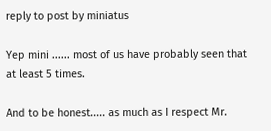reply to post by miniatus

Yep mini ...... most of us have probably seen that at least 5 times.

And to be honest..... as much as I respect Mr.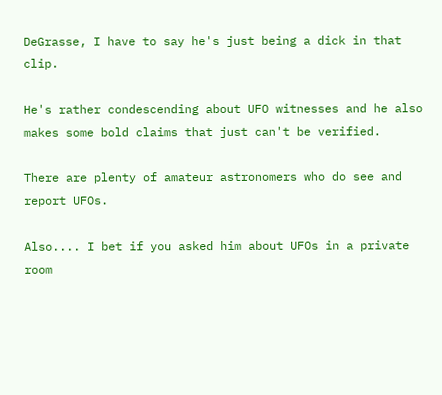DeGrasse, I have to say he's just being a dick in that clip.

He's rather condescending about UFO witnesses and he also makes some bold claims that just can't be verified.

There are plenty of amateur astronomers who do see and report UFOs.

Also.... I bet if you asked him about UFOs in a private room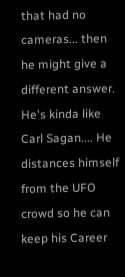that had no cameras... then he might give a different answer. He's kinda like Carl Sagan.... He distances himself from the UFO crowd so he can keep his Career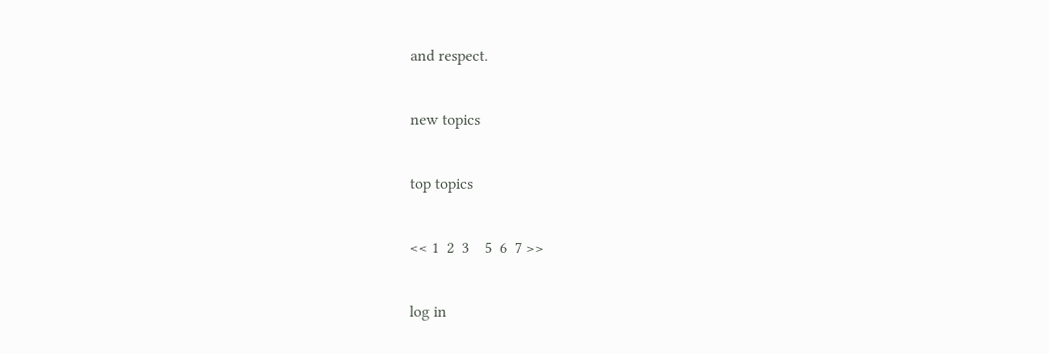and respect.

new topics

top topics

<< 1  2  3    5  6  7 >>

log in